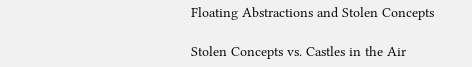Floating Abstractions and Stolen Concepts

Stolen Concepts vs. Castles in the Air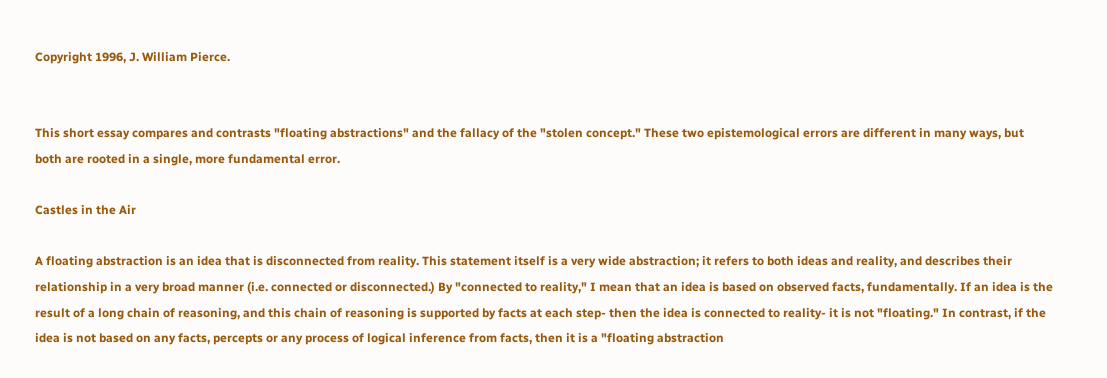Copyright 1996, J. William Pierce.


This short essay compares and contrasts "floating abstractions" and the fallacy of the "stolen concept." These two epistemological errors are different in many ways, but both are rooted in a single, more fundamental error.

Castles in the Air

A floating abstraction is an idea that is disconnected from reality. This statement itself is a very wide abstraction; it refers to both ideas and reality, and describes their relationship in a very broad manner (i.e. connected or disconnected.) By "connected to reality," I mean that an idea is based on observed facts, fundamentally. If an idea is the result of a long chain of reasoning, and this chain of reasoning is supported by facts at each step- then the idea is connected to reality- it is not "floating." In contrast, if the idea is not based on any facts, percepts or any process of logical inference from facts, then it is a "floating abstraction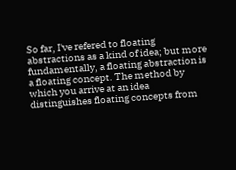So far, I've refered to floating abstractions as a kind of idea; but more fundamentally, a floating abstraction is a floating concept. The method by which you arrive at an idea distinguishes floating concepts from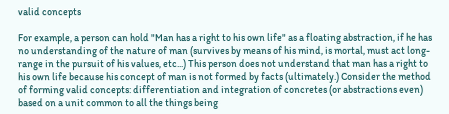valid concepts

For example, a person can hold "Man has a right to his own life" as a floating abstraction, if he has no understanding of the nature of man (survives by means of his mind, is mortal, must act long-range in the pursuit of his values, etc...) This person does not understand that man has a right to his own life because his concept of man is not formed by facts (ultimately.) Consider the method of forming valid concepts: differentiation and integration of concretes (or abstractions even) based on a unit common to all the things being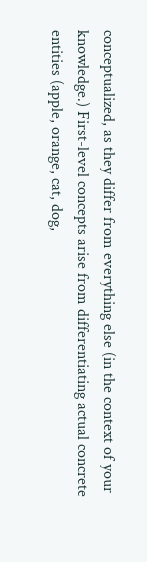conceptualized, as they differ from everything else (in the context of your knowledge.) First-level concepts arise from differentiating actual concrete entities (apple, orange, cat, dog,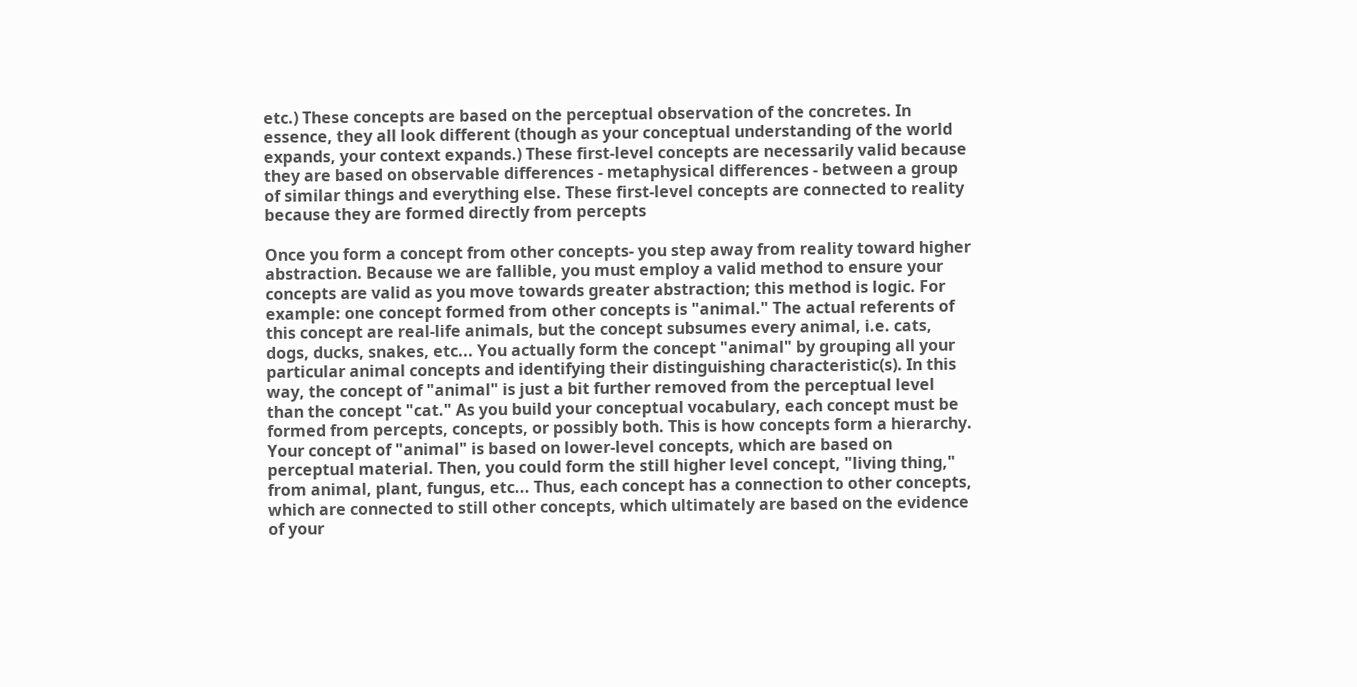etc.) These concepts are based on the perceptual observation of the concretes. In essence, they all look different (though as your conceptual understanding of the world expands, your context expands.) These first-level concepts are necessarily valid because they are based on observable differences - metaphysical differences - between a group of similar things and everything else. These first-level concepts are connected to reality because they are formed directly from percepts

Once you form a concept from other concepts- you step away from reality toward higher abstraction. Because we are fallible, you must employ a valid method to ensure your concepts are valid as you move towards greater abstraction; this method is logic. For example: one concept formed from other concepts is "animal." The actual referents of this concept are real-life animals, but the concept subsumes every animal, i.e. cats, dogs, ducks, snakes, etc... You actually form the concept "animal" by grouping all your particular animal concepts and identifying their distinguishing characteristic(s). In this way, the concept of "animal" is just a bit further removed from the perceptual level than the concept "cat." As you build your conceptual vocabulary, each concept must be formed from percepts, concepts, or possibly both. This is how concepts form a hierarchy. Your concept of "animal" is based on lower-level concepts, which are based on perceptual material. Then, you could form the still higher level concept, "living thing," from animal, plant, fungus, etc... Thus, each concept has a connection to other concepts, which are connected to still other concepts, which ultimately are based on the evidence of your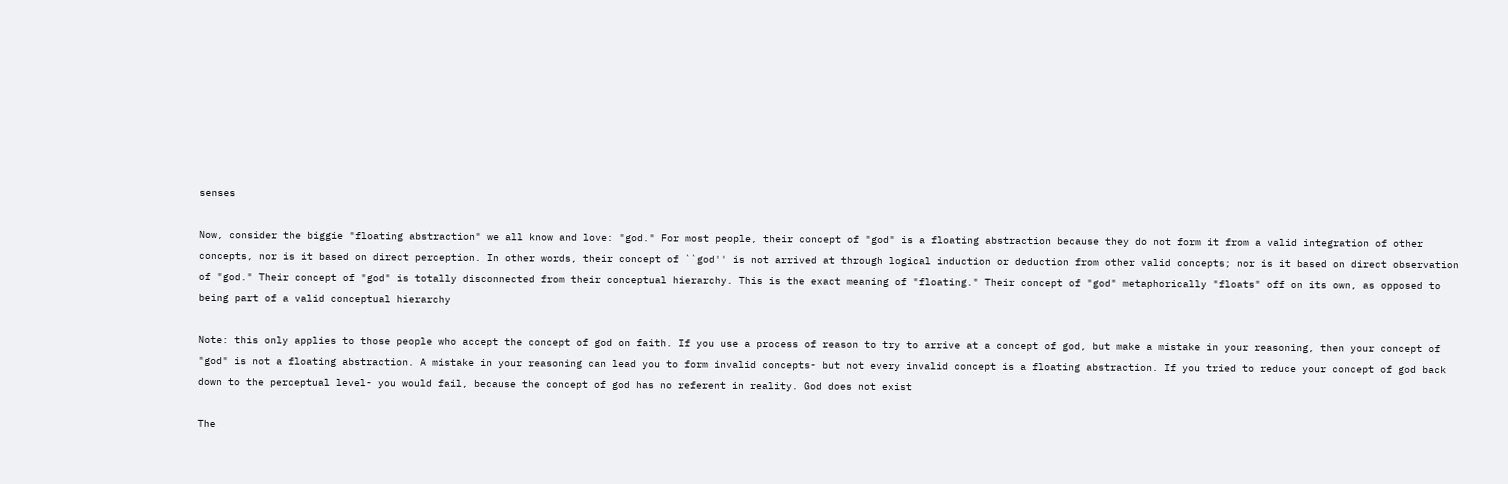senses

Now, consider the biggie "floating abstraction" we all know and love: "god." For most people, their concept of "god" is a floating abstraction because they do not form it from a valid integration of other concepts, nor is it based on direct perception. In other words, their concept of ``god'' is not arrived at through logical induction or deduction from other valid concepts; nor is it based on direct observation of "god." Their concept of "god" is totally disconnected from their conceptual hierarchy. This is the exact meaning of "floating." Their concept of "god" metaphorically "floats" off on its own, as opposed to being part of a valid conceptual hierarchy

Note: this only applies to those people who accept the concept of god on faith. If you use a process of reason to try to arrive at a concept of god, but make a mistake in your reasoning, then your concept of "god" is not a floating abstraction. A mistake in your reasoning can lead you to form invalid concepts- but not every invalid concept is a floating abstraction. If you tried to reduce your concept of god back down to the perceptual level- you would fail, because the concept of god has no referent in reality. God does not exist

The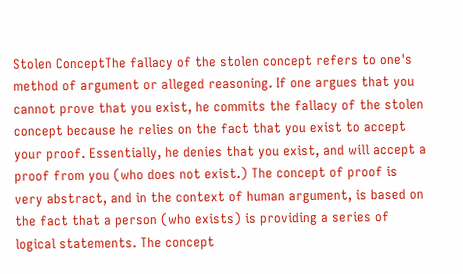Stolen ConceptThe fallacy of the stolen concept refers to one's method of argument or alleged reasoning. If one argues that you cannot prove that you exist, he commits the fallacy of the stolen concept because he relies on the fact that you exist to accept your proof. Essentially, he denies that you exist, and will accept a proof from you (who does not exist.) The concept of proof is very abstract, and in the context of human argument, is based on the fact that a person (who exists) is providing a series of logical statements. The concept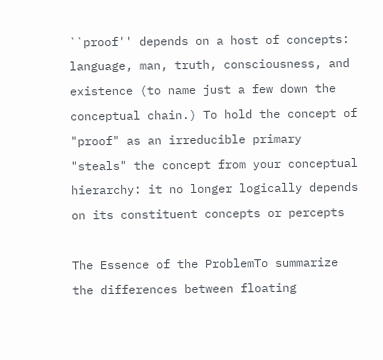``proof'' depends on a host of concepts: language, man, truth, consciousness, and existence (to name just a few down the conceptual chain.) To hold the concept of "proof" as an irreducible primary "steals" the concept from your conceptual hierarchy: it no longer logically depends on its constituent concepts or percepts

The Essence of the ProblemTo summarize the differences between floating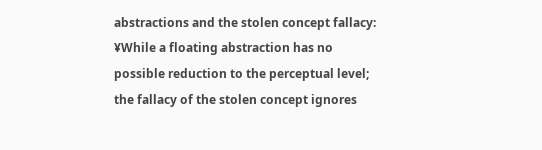abstractions and the stolen concept fallacy: ¥While a floating abstraction has no possible reduction to the perceptual level; the fallacy of the stolen concept ignores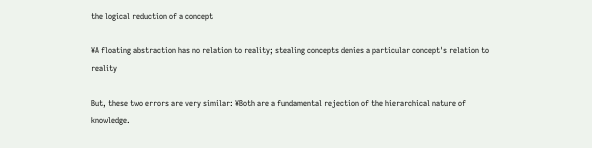the logical reduction of a concept

¥A floating abstraction has no relation to reality; stealing concepts denies a particular concept's relation to reality

But, these two errors are very similar: ¥Both are a fundamental rejection of the hierarchical nature of knowledge.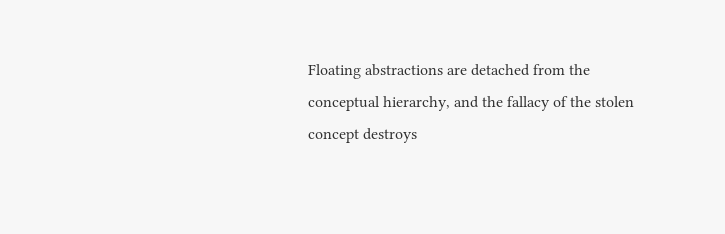Floating abstractions are detached from the conceptual hierarchy, and the fallacy of the stolen concept destroys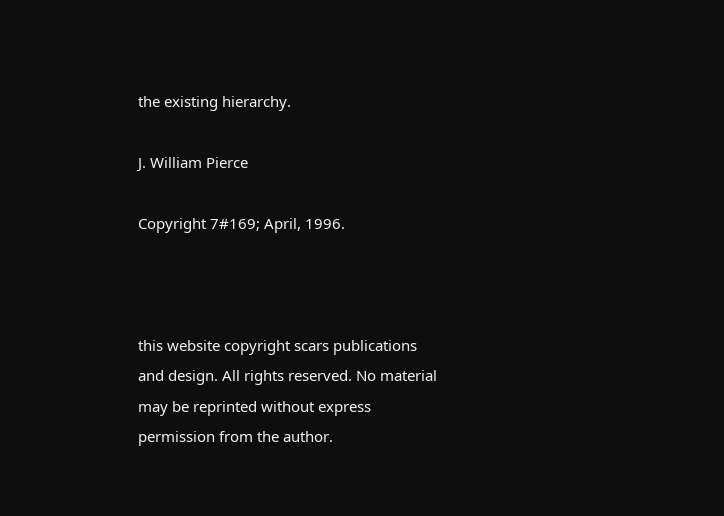the existing hierarchy.

J. William Pierce

Copyright 7#169; April, 1996.



this website copyright scars publications and design. All rights reserved. No material may be reprinted without express permission from the author.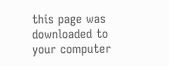this page was downloaded to your computer